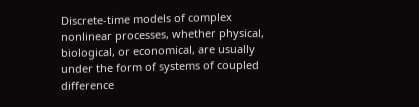Discrete-time models of complex nonlinear processes, whether physical, biological, or economical, are usually under the form of systems of coupled difference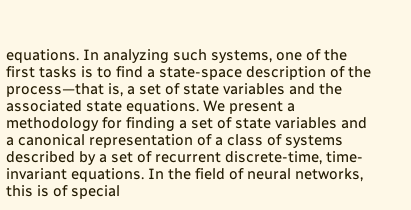equations. In analyzing such systems, one of the first tasks is to find a state-space description of the process—that is, a set of state variables and the associated state equations. We present a methodology for finding a set of state variables and a canonical representation of a class of systems described by a set of recurrent discrete-time, time-invariant equations. In the field of neural networks, this is of special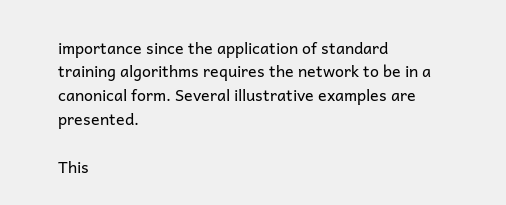importance since the application of standard training algorithms requires the network to be in a canonical form. Several illustrative examples are presented.

This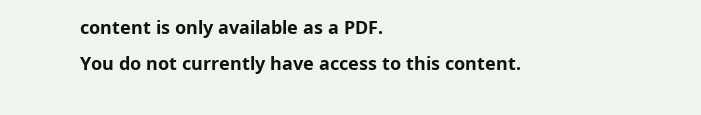content is only available as a PDF.
You do not currently have access to this content.